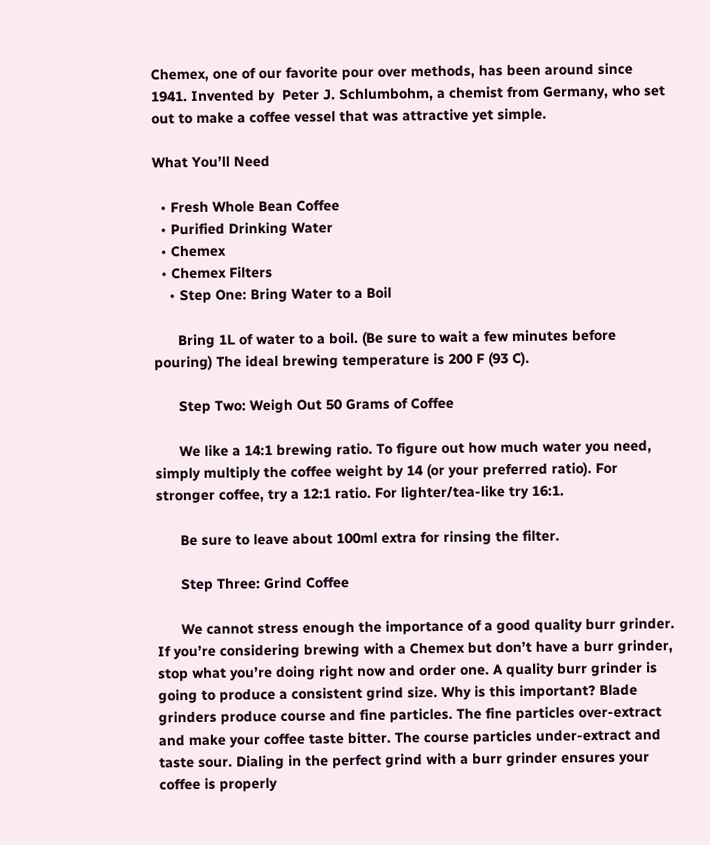Chemex, one of our favorite pour over methods, has been around since 1941. Invented by  Peter J. Schlumbohm, a chemist from Germany, who set out to make a coffee vessel that was attractive yet simple.

What You’ll Need

  • Fresh Whole Bean Coffee
  • Purified Drinking Water
  • Chemex
  • Chemex Filters
    • Step One: Bring Water to a Boil

      Bring 1L of water to a boil. (Be sure to wait a few minutes before pouring) The ideal brewing temperature is 200 F (93 C).

      Step Two: Weigh Out 50 Grams of Coffee

      We like a 14:1 brewing ratio. To figure out how much water you need, simply multiply the coffee weight by 14 (or your preferred ratio). For stronger coffee, try a 12:1 ratio. For lighter/tea-like try 16:1.

      Be sure to leave about 100ml extra for rinsing the filter.

      Step Three: Grind Coffee

      We cannot stress enough the importance of a good quality burr grinder. If you’re considering brewing with a Chemex but don’t have a burr grinder, stop what you’re doing right now and order one. A quality burr grinder is going to produce a consistent grind size. Why is this important? Blade grinders produce course and fine particles. The fine particles over-extract and make your coffee taste bitter. The course particles under-extract and taste sour. Dialing in the perfect grind with a burr grinder ensures your coffee is properly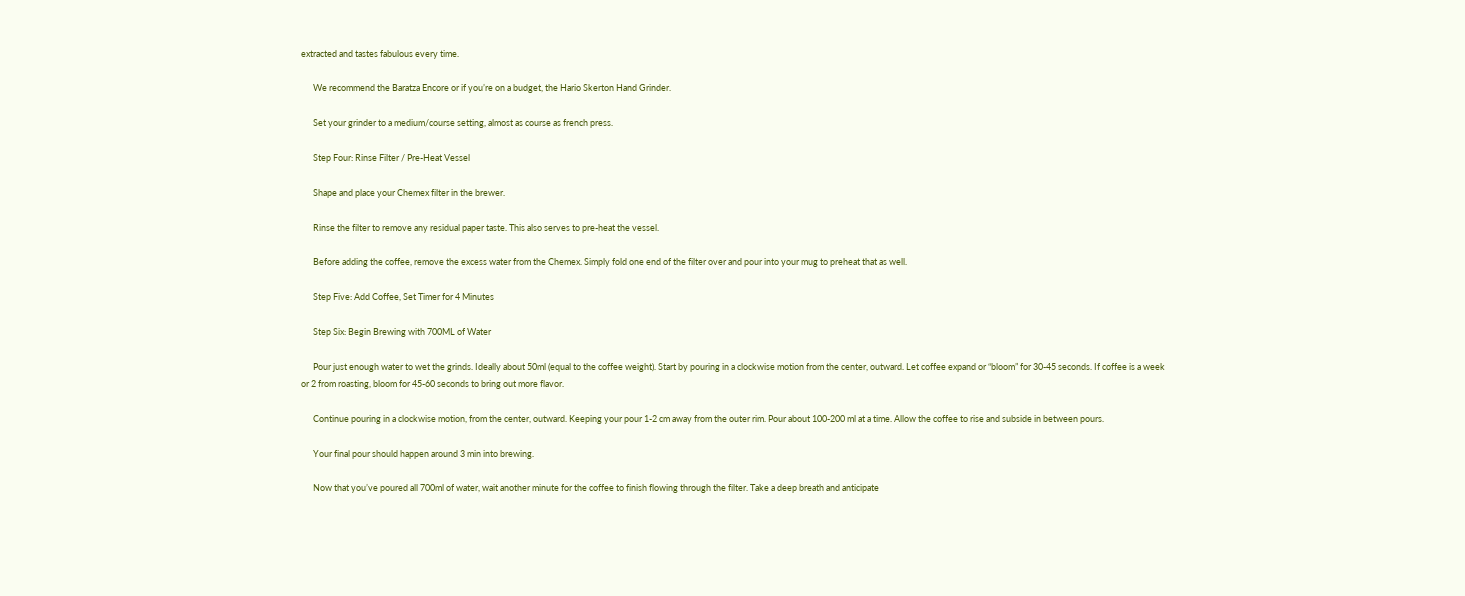extracted and tastes fabulous every time.

      We recommend the Baratza Encore or if you’re on a budget, the Hario Skerton Hand Grinder.

      Set your grinder to a medium/course setting, almost as course as french press.

      Step Four: Rinse Filter / Pre-Heat Vessel

      Shape and place your Chemex filter in the brewer.

      Rinse the filter to remove any residual paper taste. This also serves to pre-heat the vessel.

      Before adding the coffee, remove the excess water from the Chemex. Simply fold one end of the filter over and pour into your mug to preheat that as well.

      Step Five: Add Coffee, Set Timer for 4 Minutes

      Step Six: Begin Brewing with 700ML of Water

      Pour just enough water to wet the grinds. Ideally about 50ml (equal to the coffee weight). Start by pouring in a clockwise motion from the center, outward. Let coffee expand or “bloom” for 30-45 seconds. If coffee is a week or 2 from roasting, bloom for 45-60 seconds to bring out more flavor.

      Continue pouring in a clockwise motion, from the center, outward. Keeping your pour 1-2 cm away from the outer rim. Pour about 100-200 ml at a time. Allow the coffee to rise and subside in between pours.

      Your final pour should happen around 3 min into brewing.

      Now that you’ve poured all 700ml of water, wait another minute for the coffee to finish flowing through the filter. Take a deep breath and anticipate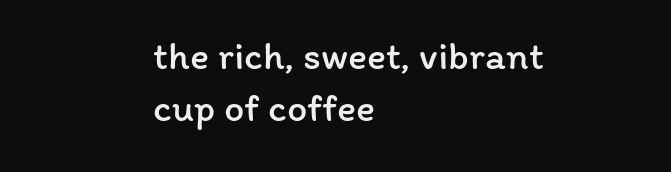the rich, sweet, vibrant cup of coffee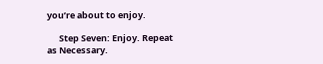you’re about to enjoy.

      Step Seven: Enjoy. Repeat as Necessary.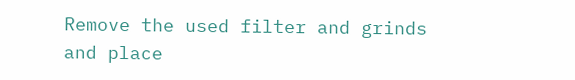Remove the used filter and grinds and place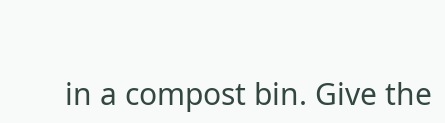in a compost bin. Give the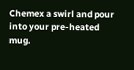Chemex a swirl and pour into your pre-heated mug.